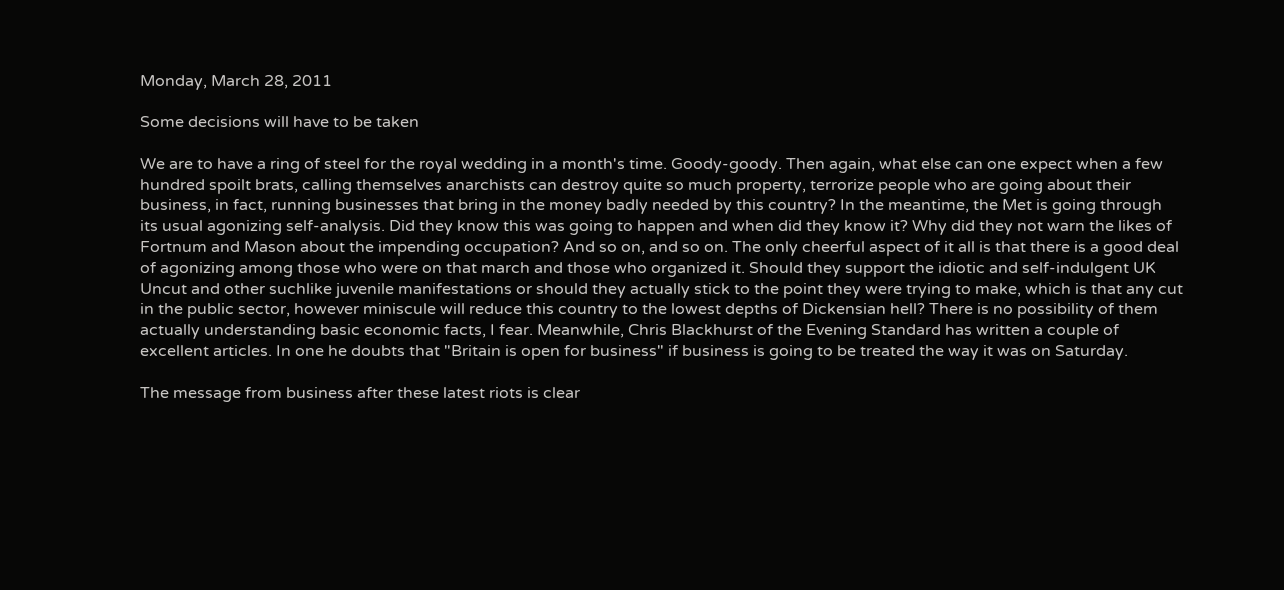Monday, March 28, 2011

Some decisions will have to be taken

We are to have a ring of steel for the royal wedding in a month's time. Goody-goody. Then again, what else can one expect when a few hundred spoilt brats, calling themselves anarchists can destroy quite so much property, terrorize people who are going about their business, in fact, running businesses that bring in the money badly needed by this country? In the meantime, the Met is going through its usual agonizing self-analysis. Did they know this was going to happen and when did they know it? Why did they not warn the likes of Fortnum and Mason about the impending occupation? And so on, and so on. The only cheerful aspect of it all is that there is a good deal of agonizing among those who were on that march and those who organized it. Should they support the idiotic and self-indulgent UK Uncut and other suchlike juvenile manifestations or should they actually stick to the point they were trying to make, which is that any cut in the public sector, however miniscule will reduce this country to the lowest depths of Dickensian hell? There is no possibility of them actually understanding basic economic facts, I fear. Meanwhile, Chris Blackhurst of the Evening Standard has written a couple of excellent articles. In one he doubts that "Britain is open for business" if business is going to be treated the way it was on Saturday.

The message from business after these latest riots is clear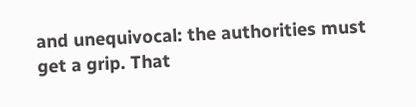and unequivocal: the authorities must get a grip. That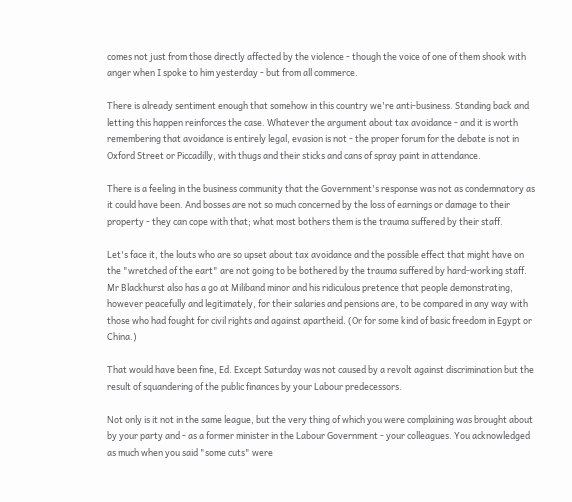comes not just from those directly affected by the violence - though the voice of one of them shook with anger when I spoke to him yesterday - but from all commerce.

There is already sentiment enough that somehow in this country we're anti-business. Standing back and letting this happen reinforces the case. Whatever the argument about tax avoidance - and it is worth remembering that avoidance is entirely legal, evasion is not - the proper forum for the debate is not in Oxford Street or Piccadilly, with thugs and their sticks and cans of spray paint in attendance.

There is a feeling in the business community that the Government's response was not as condemnatory as it could have been. And bosses are not so much concerned by the loss of earnings or damage to their property - they can cope with that; what most bothers them is the trauma suffered by their staff.

Let's face it, the louts who are so upset about tax avoidance and the possible effect that might have on the "wretched of the eart" are not going to be bothered by the trauma suffered by hard-working staff. Mr Blackhurst also has a go at Miliband minor and his ridiculous pretence that people demonstrating, however peacefully and legitimately, for their salaries and pensions are, to be compared in any way with those who had fought for civil rights and against apartheid. (Or for some kind of basic freedom in Egypt or China.)

That would have been fine, Ed. Except Saturday was not caused by a revolt against discrimination but the result of squandering of the public finances by your Labour predecessors.

Not only is it not in the same league, but the very thing of which you were complaining was brought about by your party and - as a former minister in the Labour Government - your colleagues. You acknowledged as much when you said "some cuts" were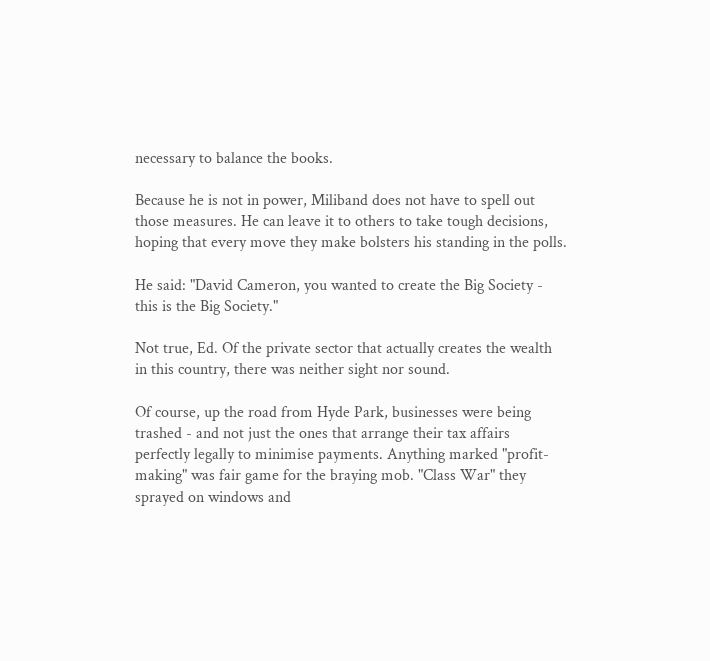necessary to balance the books.

Because he is not in power, Miliband does not have to spell out those measures. He can leave it to others to take tough decisions, hoping that every move they make bolsters his standing in the polls.

He said: "David Cameron, you wanted to create the Big Society - this is the Big Society."

Not true, Ed. Of the private sector that actually creates the wealth in this country, there was neither sight nor sound.

Of course, up the road from Hyde Park, businesses were being trashed - and not just the ones that arrange their tax affairs perfectly legally to minimise payments. Anything marked "profit-making" was fair game for the braying mob. "Class War" they sprayed on windows and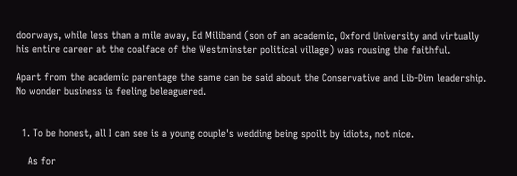doorways, while less than a mile away, Ed Miliband (son of an academic, Oxford University and virtually his entire career at the coalface of the Westminster political village) was rousing the faithful.

Apart from the academic parentage the same can be said about the Conservative and Lib-Dim leadership. No wonder business is feeling beleaguered.


  1. To be honest, all I can see is a young couple's wedding being spoilt by idiots, not nice.

    As for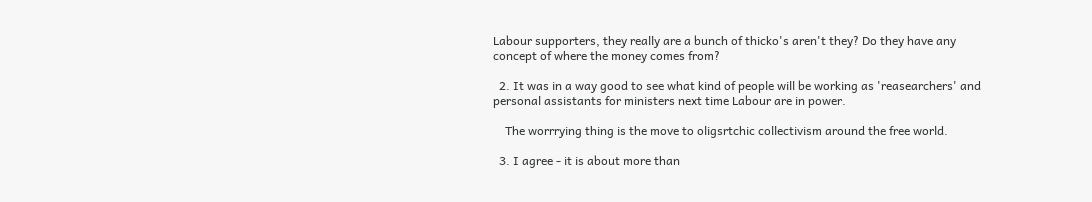Labour supporters, they really are a bunch of thicko's aren't they? Do they have any concept of where the money comes from?

  2. It was in a way good to see what kind of people will be working as 'reasearchers' and personal assistants for ministers next time Labour are in power.

    The worrrying thing is the move to oligsrtchic collectivism around the free world.

  3. I agree - it is about more than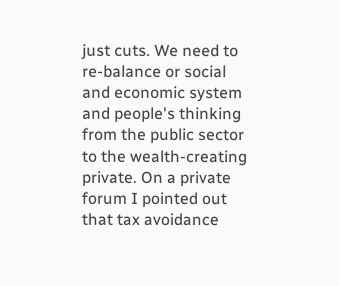just cuts. We need to re-balance or social and economic system and people's thinking from the public sector to the wealth-creating private. On a private forum I pointed out that tax avoidance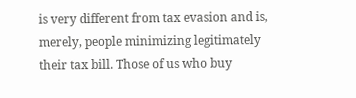is very different from tax evasion and is, merely, people minimizing legitimately their tax bill. Those of us who buy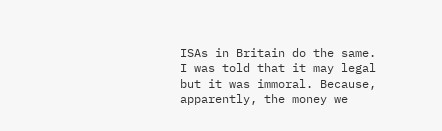ISAs in Britain do the same. I was told that it may legal but it was immoral. Because, apparently, the money we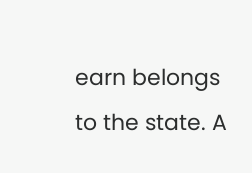earn belongs to the state. A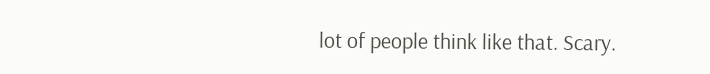lot of people think like that. Scary.